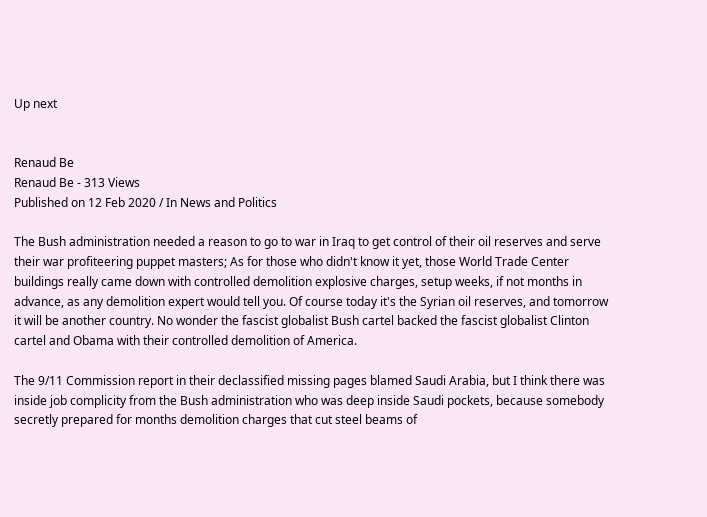Up next


Renaud Be
Renaud Be - 313 Views
Published on 12 Feb 2020 / In News and Politics

The Bush administration needed a reason to go to war in Iraq to get control of their oil reserves and serve their war profiteering puppet masters; As for those who didn't know it yet, those World Trade Center buildings really came down with controlled demolition explosive charges, setup weeks, if not months in advance, as any demolition expert would tell you. Of course today it's the Syrian oil reserves, and tomorrow it will be another country. No wonder the fascist globalist Bush cartel backed the fascist globalist Clinton cartel and Obama with their controlled demolition of America.

The 9/11 Commission report in their declassified missing pages blamed Saudi Arabia, but I think there was inside job complicity from the Bush administration who was deep inside Saudi pockets, because somebody secretly prepared for months demolition charges that cut steel beams of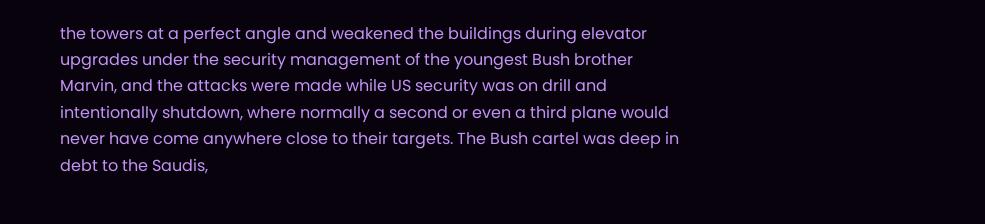the towers at a perfect angle and weakened the buildings during elevator upgrades under the security management of the youngest Bush brother Marvin, and the attacks were made while US security was on drill and intentionally shutdown, where normally a second or even a third plane would never have come anywhere close to their targets. The Bush cartel was deep in debt to the Saudis,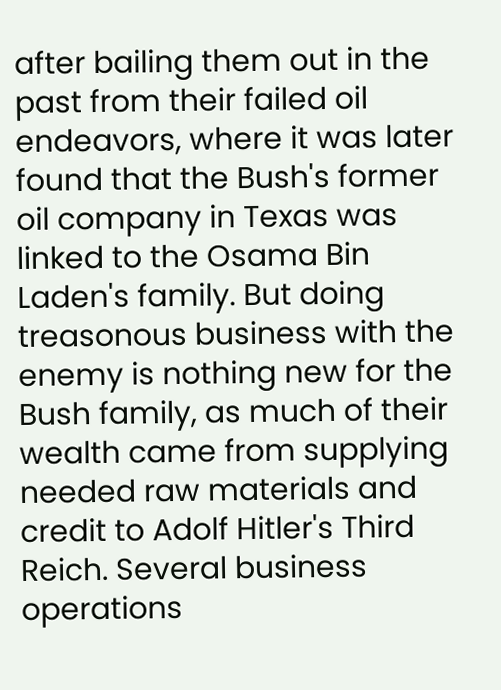after bailing them out in the past from their failed oil endeavors, where it was later found that the Bush's former oil company in Texas was linked to the Osama Bin Laden's family. But doing treasonous business with the enemy is nothing new for the Bush family, as much of their wealth came from supplying needed raw materials and credit to Adolf Hitler's Third Reich. Several business operations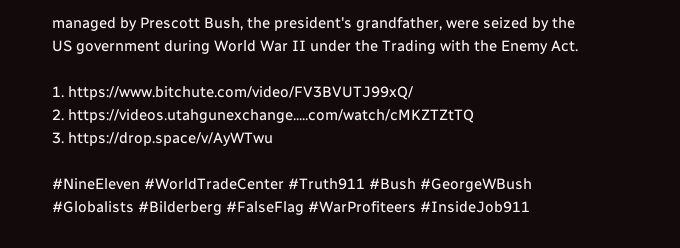managed by Prescott Bush, the president's grandfather, were seized by the US government during World War II under the Trading with the Enemy Act.

1. https://www.bitchute.com/video/FV3BVUTJ99xQ/
2. https://videos.utahgunexchange.....com/watch/cMKZTZtTQ
3. https://drop.space/v/AyWTwu

#NineEleven #WorldTradeCenter #Truth911 #Bush #GeorgeWBush #Globalists #Bilderberg #FalseFlag #WarProfiteers #InsideJob911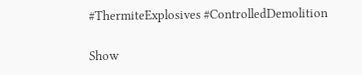#ThermiteExplosives #ControlledDemolition

Show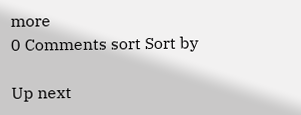more
0 Comments sort Sort by

Up next